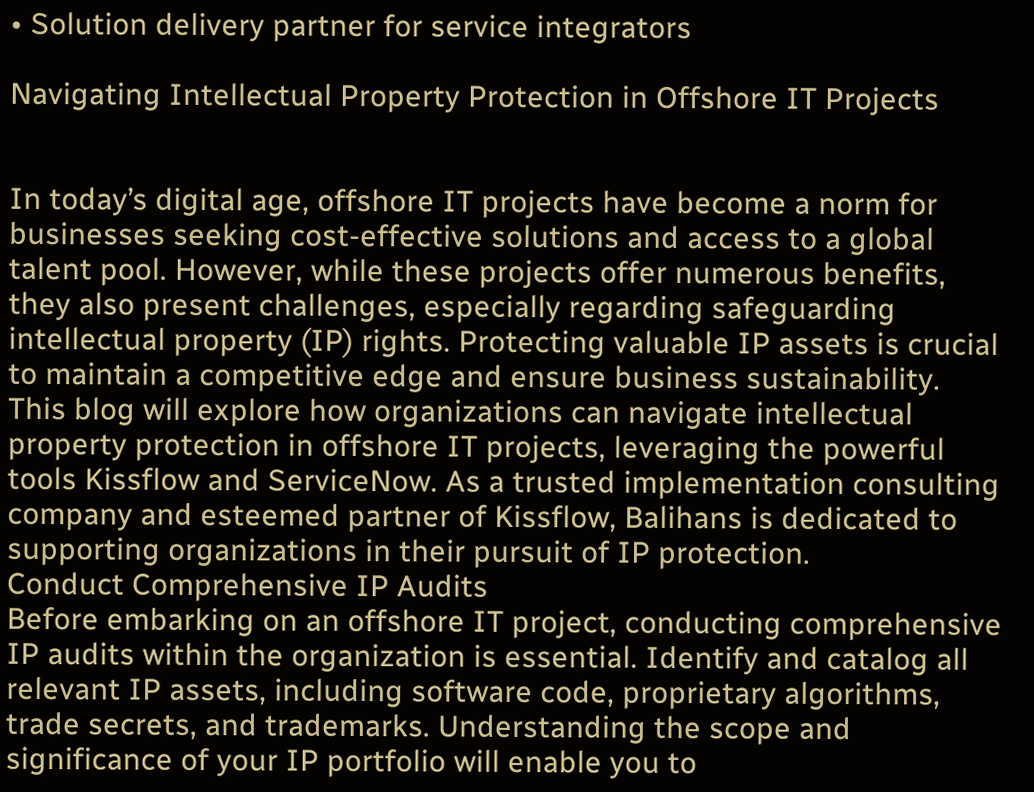• Solution delivery partner for service integrators

Navigating Intellectual Property Protection in Offshore IT Projects


In today’s digital age, offshore IT projects have become a norm for businesses seeking cost-effective solutions and access to a global talent pool. However, while these projects offer numerous benefits, they also present challenges, especially regarding safeguarding intellectual property (IP) rights. Protecting valuable IP assets is crucial to maintain a competitive edge and ensure business sustainability. This blog will explore how organizations can navigate intellectual property protection in offshore IT projects, leveraging the powerful tools Kissflow and ServiceNow. As a trusted implementation consulting company and esteemed partner of Kissflow, Balihans is dedicated to supporting organizations in their pursuit of IP protection.
Conduct Comprehensive IP Audits
Before embarking on an offshore IT project, conducting comprehensive IP audits within the organization is essential. Identify and catalog all relevant IP assets, including software code, proprietary algorithms, trade secrets, and trademarks. Understanding the scope and significance of your IP portfolio will enable you to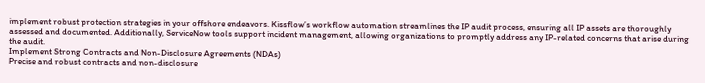implement robust protection strategies in your offshore endeavors. Kissflow’s workflow automation streamlines the IP audit process, ensuring all IP assets are thoroughly assessed and documented. Additionally, ServiceNow tools support incident management, allowing organizations to promptly address any IP-related concerns that arise during the audit.
Implement Strong Contracts and Non-Disclosure Agreements (NDAs)
Precise and robust contracts and non-disclosure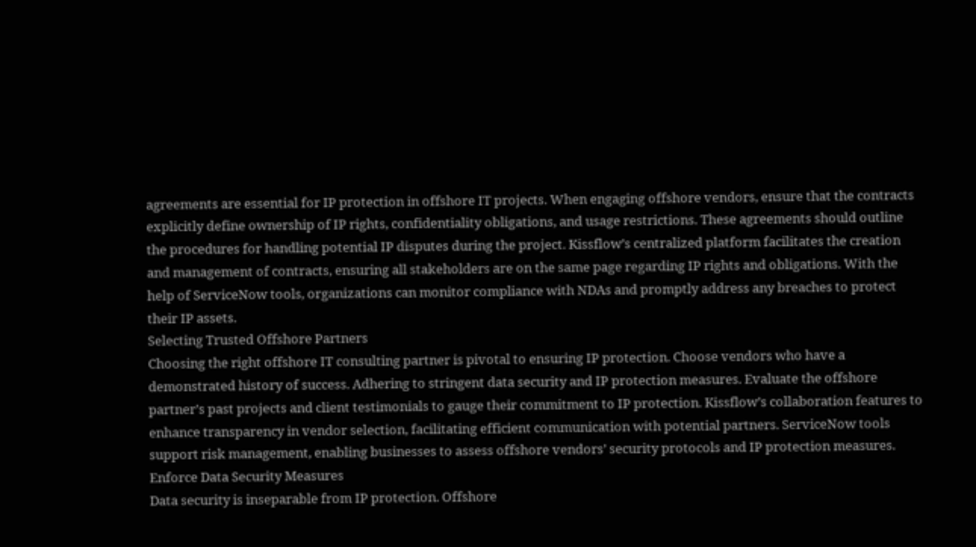agreements are essential for IP protection in offshore IT projects. When engaging offshore vendors, ensure that the contracts explicitly define ownership of IP rights, confidentiality obligations, and usage restrictions. These agreements should outline the procedures for handling potential IP disputes during the project. Kissflow’s centralized platform facilitates the creation and management of contracts, ensuring all stakeholders are on the same page regarding IP rights and obligations. With the help of ServiceNow tools, organizations can monitor compliance with NDAs and promptly address any breaches to protect their IP assets.
Selecting Trusted Offshore Partners
Choosing the right offshore IT consulting partner is pivotal to ensuring IP protection. Choose vendors who have a demonstrated history of success. Adhering to stringent data security and IP protection measures. Evaluate the offshore partner’s past projects and client testimonials to gauge their commitment to IP protection. Kissflow’s collaboration features to enhance transparency in vendor selection, facilitating efficient communication with potential partners. ServiceNow tools support risk management, enabling businesses to assess offshore vendors’ security protocols and IP protection measures.
Enforce Data Security Measures
Data security is inseparable from IP protection. Offshore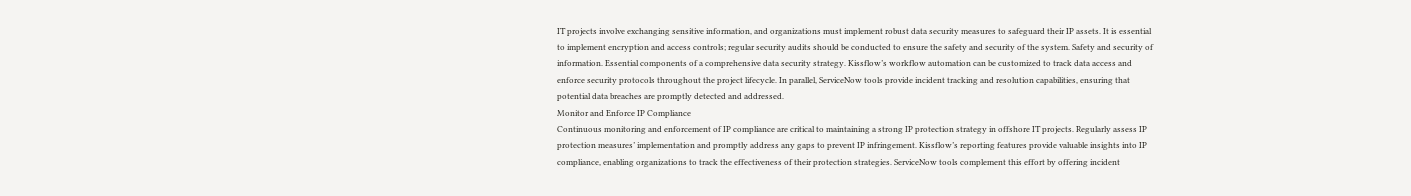IT projects involve exchanging sensitive information, and organizations must implement robust data security measures to safeguard their IP assets. It is essential to implement encryption and access controls; regular security audits should be conducted to ensure the safety and security of the system. Safety and security of information. Essential components of a comprehensive data security strategy. Kissflow’s workflow automation can be customized to track data access and enforce security protocols throughout the project lifecycle. In parallel, ServiceNow tools provide incident tracking and resolution capabilities, ensuring that potential data breaches are promptly detected and addressed.
Monitor and Enforce IP Compliance
Continuous monitoring and enforcement of IP compliance are critical to maintaining a strong IP protection strategy in offshore IT projects. Regularly assess IP protection measures’ implementation and promptly address any gaps to prevent IP infringement. Kissflow’s reporting features provide valuable insights into IP compliance, enabling organizations to track the effectiveness of their protection strategies. ServiceNow tools complement this effort by offering incident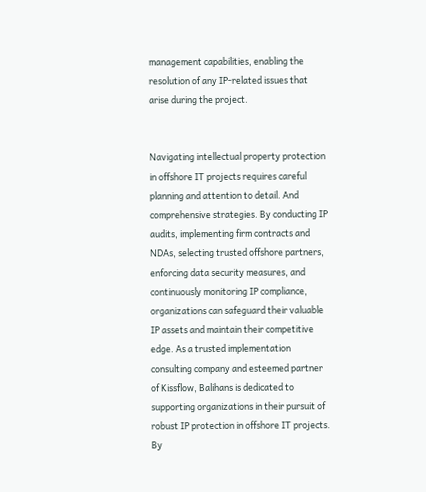management capabilities, enabling the resolution of any IP-related issues that arise during the project.


Navigating intellectual property protection in offshore IT projects requires careful planning and attention to detail. And comprehensive strategies. By conducting IP audits, implementing firm contracts and NDAs, selecting trusted offshore partners, enforcing data security measures, and continuously monitoring IP compliance, organizations can safeguard their valuable IP assets and maintain their competitive edge. As a trusted implementation consulting company and esteemed partner of Kissflow, Balihans is dedicated to supporting organizations in their pursuit of robust IP protection in offshore IT projects. By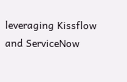leveraging Kissflow and ServiceNow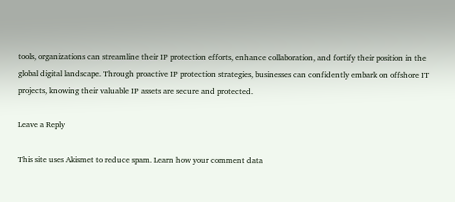tools, organizations can streamline their IP protection efforts, enhance collaboration, and fortify their position in the global digital landscape. Through proactive IP protection strategies, businesses can confidently embark on offshore IT projects, knowing their valuable IP assets are secure and protected.

Leave a Reply

This site uses Akismet to reduce spam. Learn how your comment data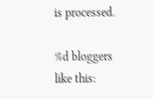is processed.

%d bloggers like this: